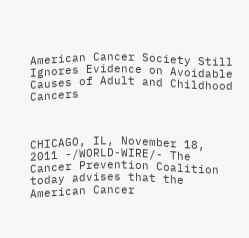American Cancer Society Still Ignores Evidence on Avoidable Causes of Adult and Childhood Cancers



CHICAGO, IL, November 18, 2011 -/WORLD-WIRE/- The Cancer Prevention Coalition today advises that the American Cancer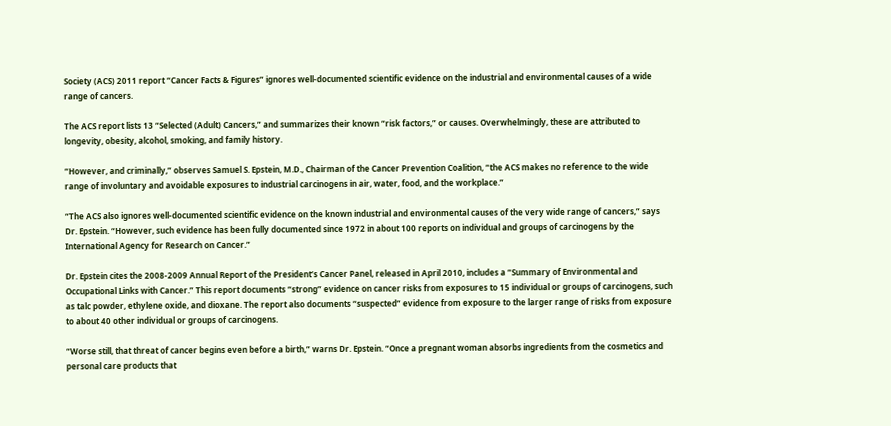Society (ACS) 2011 report “Cancer Facts & Figures” ignores well-documented scientific evidence on the industrial and environmental causes of a wide range of cancers.

The ACS report lists 13 “Selected (Adult) Cancers,” and summarizes their known “risk factors,” or causes. Overwhelmingly, these are attributed to longevity, obesity, alcohol, smoking, and family history.

“However, and criminally,” observes Samuel S. Epstein, M.D., Chairman of the Cancer Prevention Coalition, “the ACS makes no reference to the wide range of involuntary and avoidable exposures to industrial carcinogens in air, water, food, and the workplace.”

“The ACS also ignores well-documented scientific evidence on the known industrial and environmental causes of the very wide range of cancers,” says Dr. Epstein. “However, such evidence has been fully documented since 1972 in about 100 reports on individual and groups of carcinogens by the International Agency for Research on Cancer.”

Dr. Epstein cites the 2008-2009 Annual Report of the President’s Cancer Panel, released in April 2010, includes a “Summary of Environmental and Occupational Links with Cancer.” This report documents “strong” evidence on cancer risks from exposures to 15 individual or groups of carcinogens, such as talc powder, ethylene oxide, and dioxane. The report also documents “suspected” evidence from exposure to the larger range of risks from exposure to about 40 other individual or groups of carcinogens.

“Worse still, that threat of cancer begins even before a birth,” warns Dr. Epstein. “Once a pregnant woman absorbs ingredients from the cosmetics and personal care products that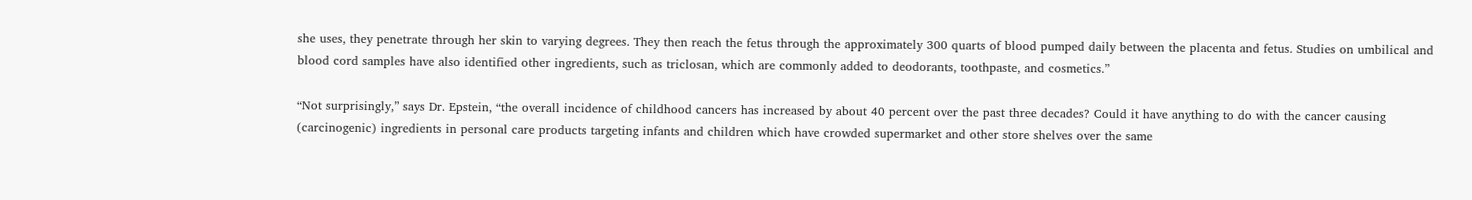she uses, they penetrate through her skin to varying degrees. They then reach the fetus through the approximately 300 quarts of blood pumped daily between the placenta and fetus. Studies on umbilical and blood cord samples have also identified other ingredients, such as triclosan, which are commonly added to deodorants, toothpaste, and cosmetics.”

“Not surprisingly,” says Dr. Epstein, “the overall incidence of childhood cancers has increased by about 40 percent over the past three decades? Could it have anything to do with the cancer causing (carcinogenic) ingredients in personal care products targeting infants and children which have crowded supermarket and other store shelves over the same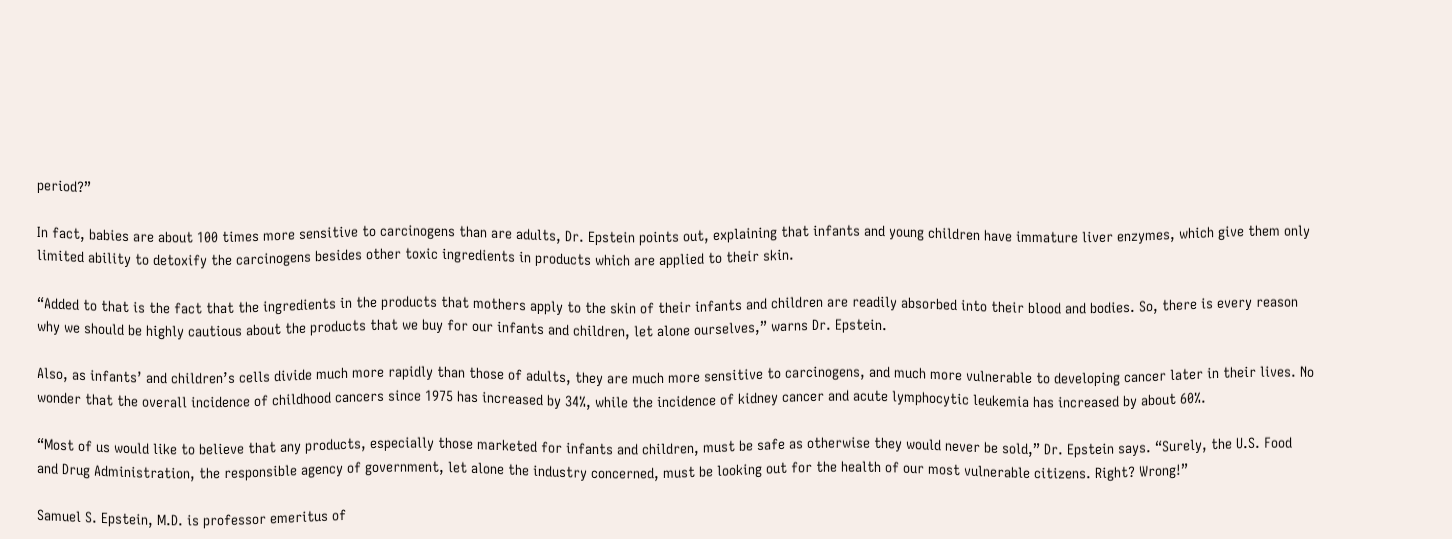period?”

In fact, babies are about 100 times more sensitive to carcinogens than are adults, Dr. Epstein points out, explaining that infants and young children have immature liver enzymes, which give them only limited ability to detoxify the carcinogens besides other toxic ingredients in products which are applied to their skin.

“Added to that is the fact that the ingredients in the products that mothers apply to the skin of their infants and children are readily absorbed into their blood and bodies. So, there is every reason why we should be highly cautious about the products that we buy for our infants and children, let alone ourselves,” warns Dr. Epstein.

Also, as infants’ and children’s cells divide much more rapidly than those of adults, they are much more sensitive to carcinogens, and much more vulnerable to developing cancer later in their lives. No wonder that the overall incidence of childhood cancers since 1975 has increased by 34%, while the incidence of kidney cancer and acute lymphocytic leukemia has increased by about 60%.

“Most of us would like to believe that any products, especially those marketed for infants and children, must be safe as otherwise they would never be sold,” Dr. Epstein says. “Surely, the U.S. Food and Drug Administration, the responsible agency of government, let alone the industry concerned, must be looking out for the health of our most vulnerable citizens. Right? Wrong!”

Samuel S. Epstein, M.D. is professor emeritus of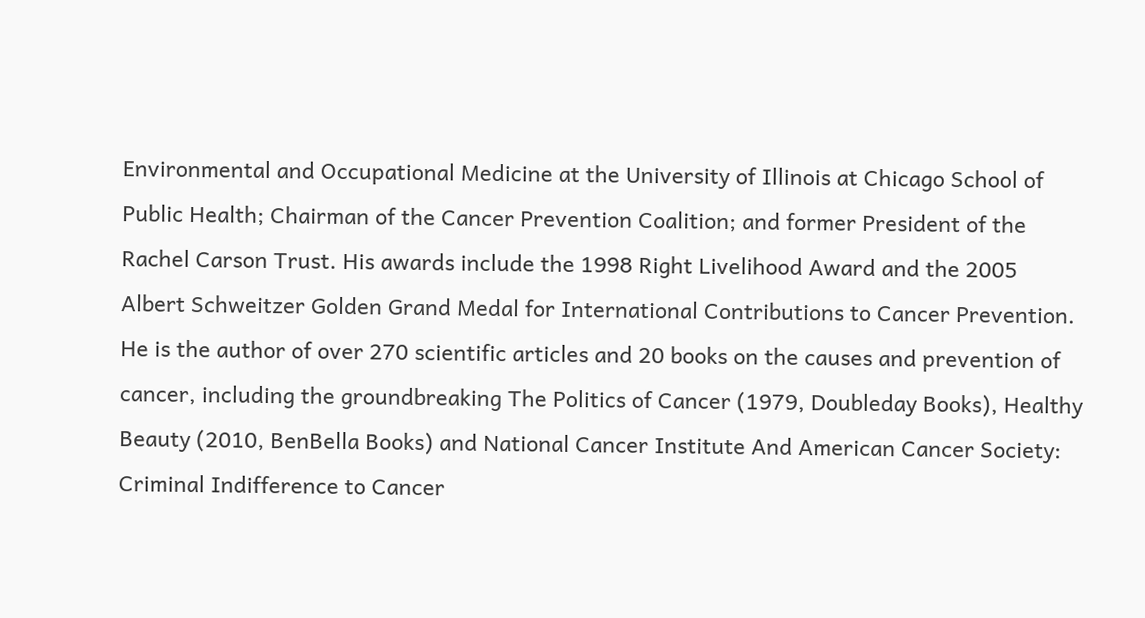Environmental and Occupational Medicine at the University of Illinois at Chicago School of Public Health; Chairman of the Cancer Prevention Coalition; and former President of the Rachel Carson Trust. His awards include the 1998 Right Livelihood Award and the 2005 Albert Schweitzer Golden Grand Medal for International Contributions to Cancer Prevention. He is the author of over 270 scientific articles and 20 books on the causes and prevention of cancer, including the groundbreaking The Politics of Cancer (1979, Doubleday Books), Healthy Beauty (2010, BenBella Books) and National Cancer Institute And American Cancer Society: Criminal Indifference to Cancer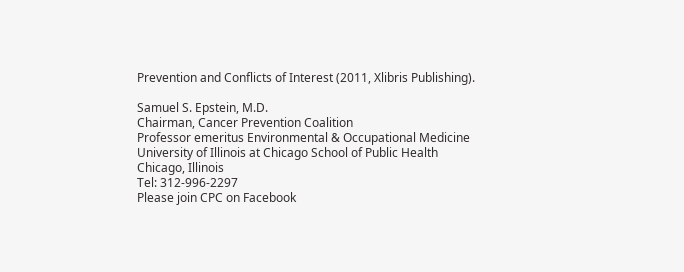Prevention and Conflicts of Interest (2011, Xlibris Publishing).

Samuel S. Epstein, M.D.
Chairman, Cancer Prevention Coalition
Professor emeritus Environmental & Occupational Medicine
University of Illinois at Chicago School of Public Health
Chicago, Illinois
Tel: 312-996-2297
Please join CPC on Facebook